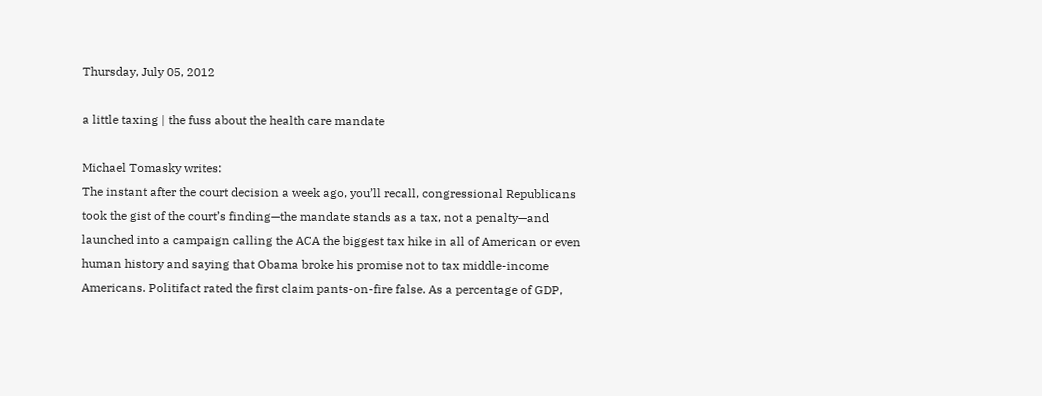Thursday, July 05, 2012

a little taxing | the fuss about the health care mandate

Michael Tomasky writes:
The instant after the court decision a week ago, you’ll recall, congressional Republicans took the gist of the court’s finding—the mandate stands as a tax, not a penalty—and launched into a campaign calling the ACA the biggest tax hike in all of American or even human history and saying that Obama broke his promise not to tax middle-income Americans. Politifact rated the first claim pants-on-fire false. As a percentage of GDP,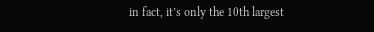in fact, it’s only the 10th largest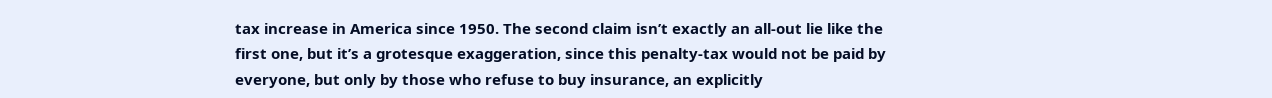tax increase in America since 1950. The second claim isn’t exactly an all-out lie like the first one, but it’s a grotesque exaggeration, since this penalty-tax would not be paid by everyone, but only by those who refuse to buy insurance, an explicitly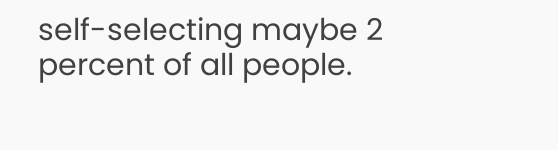self-selecting maybe 2 percent of all people.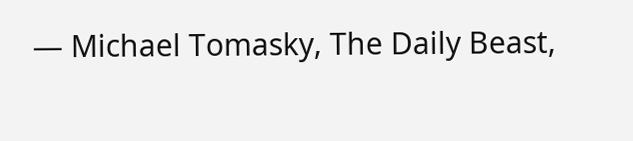— Michael Tomasky, The Daily Beast,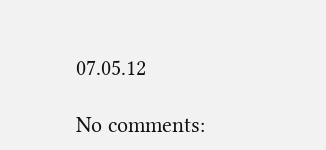07.05.12

No comments: